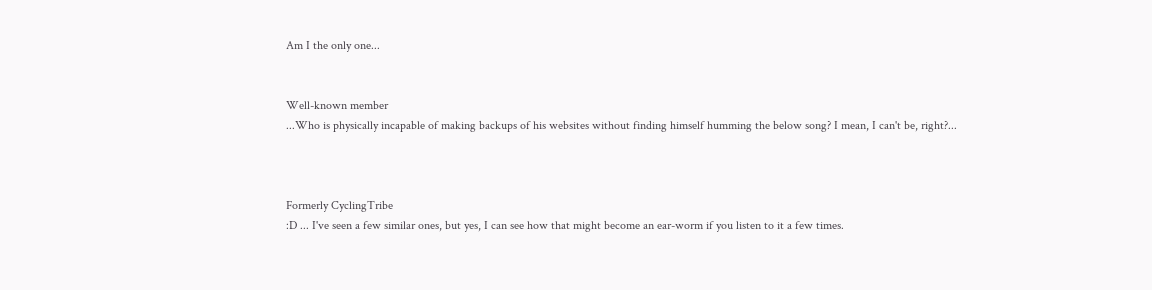Am I the only one...


Well-known member
...Who is physically incapable of making backups of his websites without finding himself humming the below song? I mean, I can't be, right?...



Formerly CyclingTribe
:D ... I've seen a few similar ones, but yes, I can see how that might become an ear-worm if you listen to it a few times.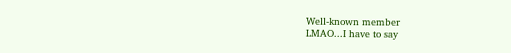Well-known member
LMAO...I have to say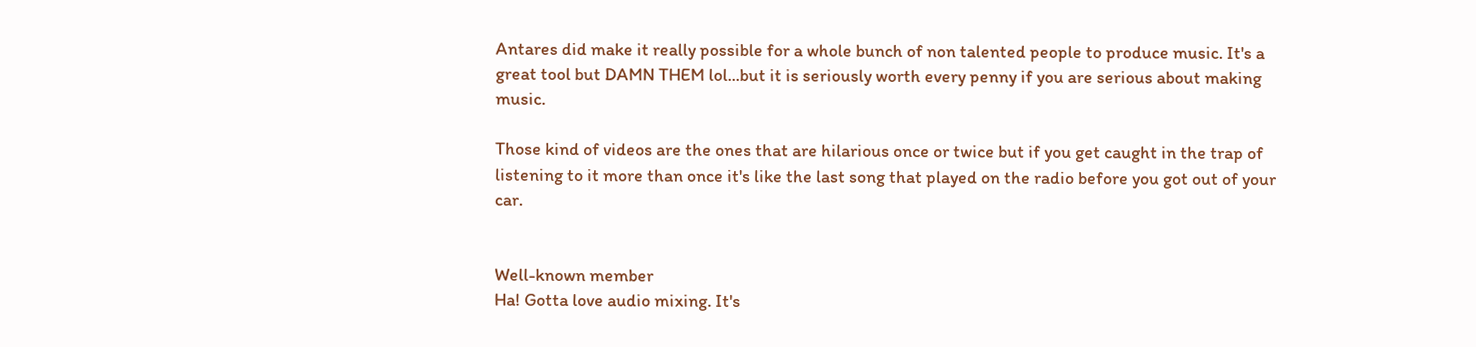Antares did make it really possible for a whole bunch of non talented people to produce music. It's a great tool but DAMN THEM lol...but it is seriously worth every penny if you are serious about making music.

Those kind of videos are the ones that are hilarious once or twice but if you get caught in the trap of listening to it more than once it's like the last song that played on the radio before you got out of your car.


Well-known member
Ha! Gotta love audio mixing. It's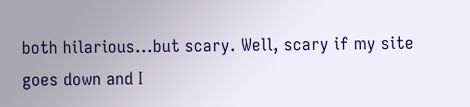both hilarious...but scary. Well, scary if my site goes down and I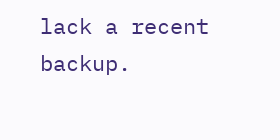lack a recent backup.